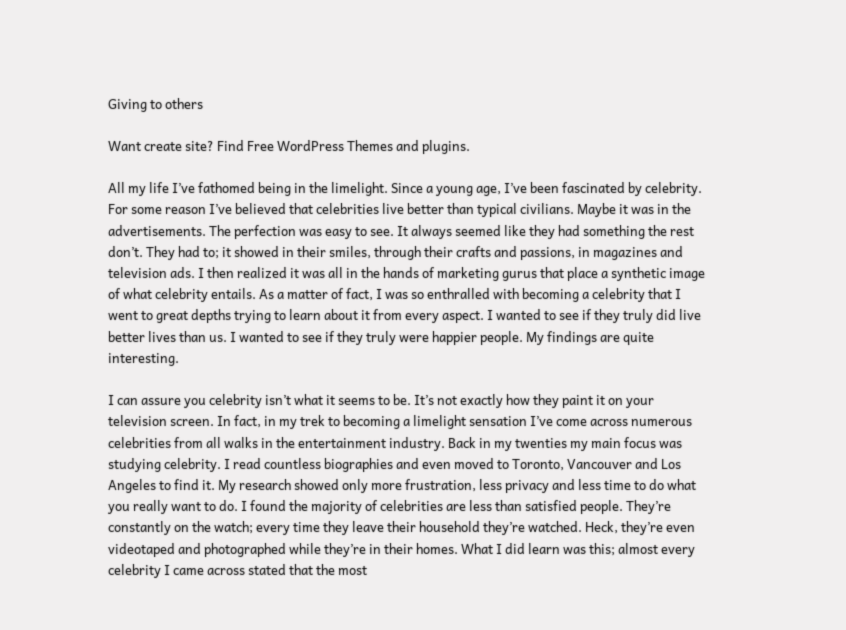Giving to others

Want create site? Find Free WordPress Themes and plugins.

All my life I’ve fathomed being in the limelight. Since a young age, I’ve been fascinated by celebrity. For some reason I’ve believed that celebrities live better than typical civilians. Maybe it was in the advertisements. The perfection was easy to see. It always seemed like they had something the rest don’t. They had to; it showed in their smiles, through their crafts and passions, in magazines and television ads. I then realized it was all in the hands of marketing gurus that place a synthetic image of what celebrity entails. As a matter of fact, I was so enthralled with becoming a celebrity that I went to great depths trying to learn about it from every aspect. I wanted to see if they truly did live better lives than us. I wanted to see if they truly were happier people. My findings are quite interesting.

I can assure you celebrity isn’t what it seems to be. It’s not exactly how they paint it on your television screen. In fact, in my trek to becoming a limelight sensation I’ve come across numerous celebrities from all walks in the entertainment industry. Back in my twenties my main focus was studying celebrity. I read countless biographies and even moved to Toronto, Vancouver and Los Angeles to find it. My research showed only more frustration, less privacy and less time to do what you really want to do. I found the majority of celebrities are less than satisfied people. They’re constantly on the watch; every time they leave their household they’re watched. Heck, they’re even videotaped and photographed while they’re in their homes. What I did learn was this; almost every celebrity I came across stated that the most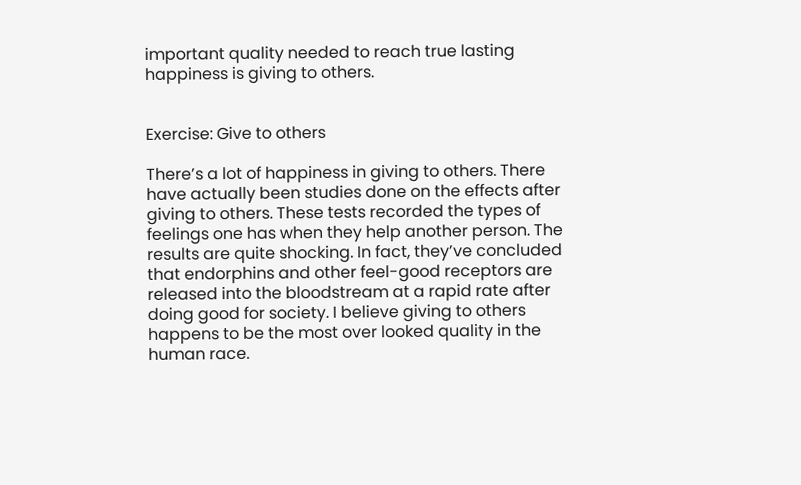important quality needed to reach true lasting happiness is giving to others.


Exercise: Give to others

There’s a lot of happiness in giving to others. There have actually been studies done on the effects after giving to others. These tests recorded the types of feelings one has when they help another person. The results are quite shocking. In fact, they’ve concluded that endorphins and other feel-good receptors are released into the bloodstream at a rapid rate after doing good for society. I believe giving to others happens to be the most over looked quality in the human race.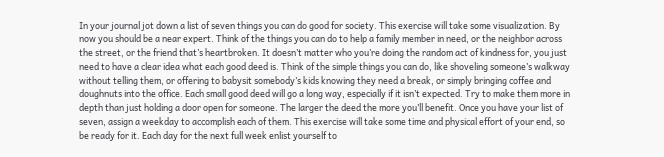In your journal jot down a list of seven things you can do good for society. This exercise will take some visualization. By now you should be a near expert. Think of the things you can do to help a family member in need, or the neighbor across the street, or the friend that’s heartbroken. It doesn’t matter who you’re doing the random act of kindness for, you just need to have a clear idea what each good deed is. Think of the simple things you can do, like shoveling someone’s walkway without telling them, or offering to babysit somebody’s kids knowing they need a break, or simply bringing coffee and doughnuts into the office. Each small good deed will go a long way, especially if it isn’t expected. Try to make them more in depth than just holding a door open for someone. The larger the deed the more you’ll benefit. Once you have your list of seven, assign a weekday to accomplish each of them. This exercise will take some time and physical effort of your end, so be ready for it. Each day for the next full week enlist yourself to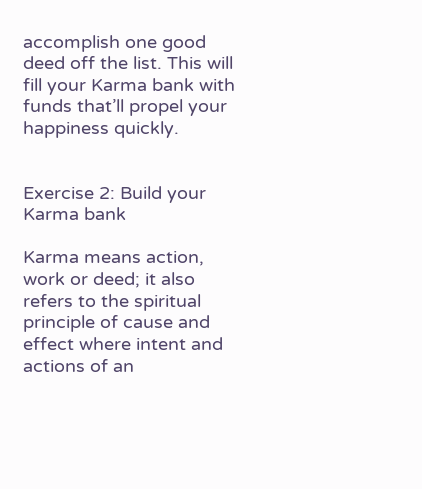accomplish one good deed off the list. This will fill your Karma bank with funds that’ll propel your happiness quickly.


Exercise 2: Build your Karma bank

Karma means action, work or deed; it also refers to the spiritual principle of cause and effect where intent and actions of an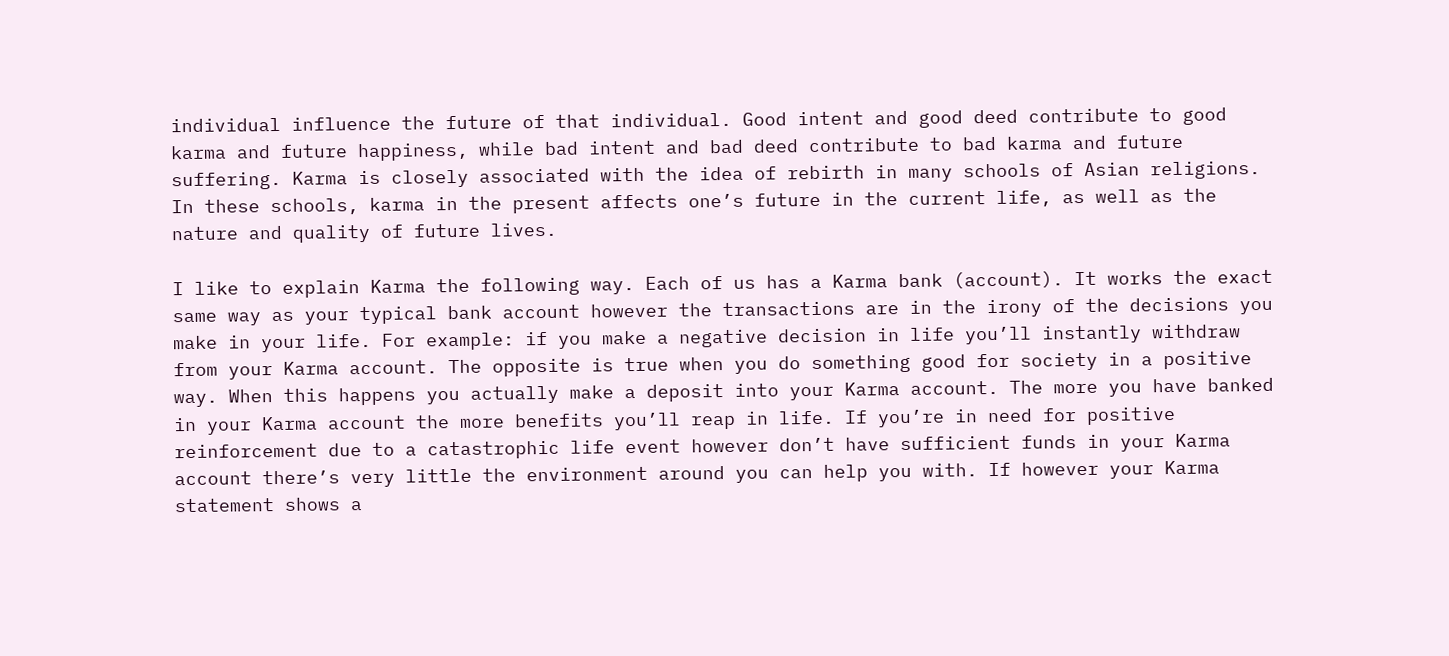individual influence the future of that individual. Good intent and good deed contribute to good karma and future happiness, while bad intent and bad deed contribute to bad karma and future suffering. Karma is closely associated with the idea of rebirth in many schools of Asian religions. In these schools, karma in the present affects one’s future in the current life, as well as the nature and quality of future lives.

I like to explain Karma the following way. Each of us has a Karma bank (account). It works the exact same way as your typical bank account however the transactions are in the irony of the decisions you make in your life. For example: if you make a negative decision in life you’ll instantly withdraw from your Karma account. The opposite is true when you do something good for society in a positive way. When this happens you actually make a deposit into your Karma account. The more you have banked in your Karma account the more benefits you’ll reap in life. If you’re in need for positive reinforcement due to a catastrophic life event however don’t have sufficient funds in your Karma account there’s very little the environment around you can help you with. If however your Karma statement shows a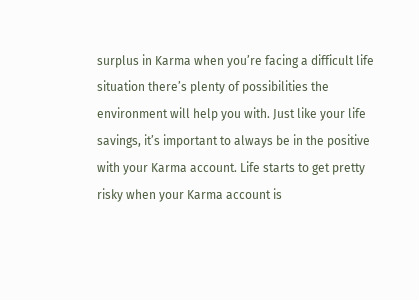surplus in Karma when you’re facing a difficult life situation there’s plenty of possibilities the environment will help you with. Just like your life savings, it’s important to always be in the positive with your Karma account. Life starts to get pretty risky when your Karma account is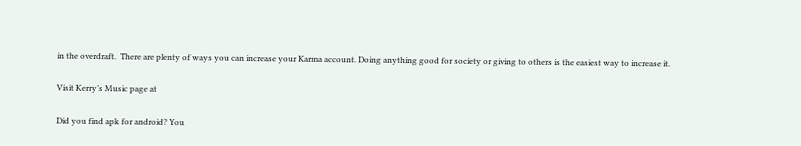in the overdraft.  There are plenty of ways you can increase your Karma account. Doing anything good for society or giving to others is the easiest way to increase it.

Visit Kerry’s Music page at

Did you find apk for android? You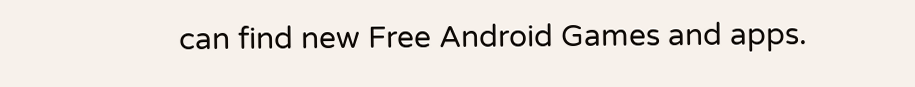can find new Free Android Games and apps.